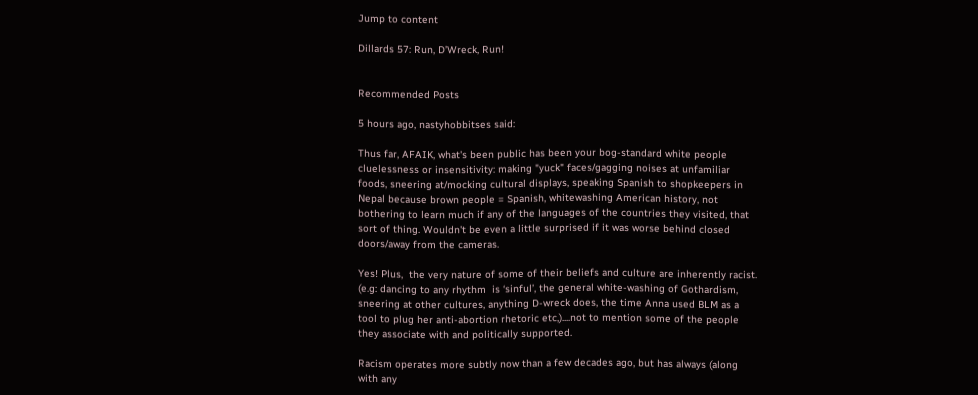Jump to content

Dillards 57: Run, D’Wreck, Run!


Recommended Posts

5 hours ago, nastyhobbitses said:

Thus far, AFAIK, what's been public has been your bog-standard white people cluelessness or insensitivity: making "yuck" faces/gagging noises at unfamiliar foods, sneering at/mocking cultural displays, speaking Spanish to shopkeepers in Nepal because brown people = Spanish, whitewashing American history, not bothering to learn much if any of the languages of the countries they visited, that sort of thing. Wouldn't be even a little surprised if it was worse behind closed doors/away from the cameras.

Yes! Plus,  the very nature of some of their beliefs and culture are inherently racist. (e.g: dancing to any rhythm  is ‘sinful’, the general white-washing of Gothardism, sneering at other cultures, anything D-wreck does, the time Anna used BLM as a tool to plug her anti-abortion rhetoric etc,)....not to mention some of the people they associate with and politically supported.

Racism operates more subtly now than a few decades ago, but has always (along with any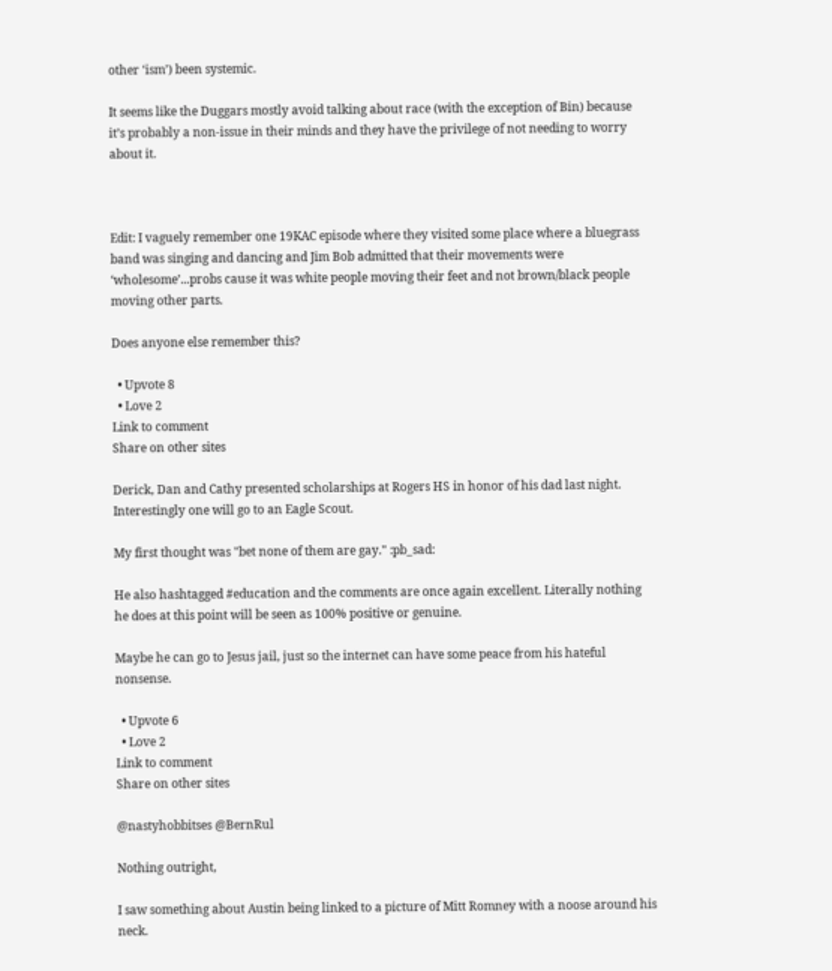other ‘ism’) been systemic.

It seems like the Duggars mostly avoid talking about race (with the exception of Bin) because it’s probably a non-issue in their minds and they have the privilege of not needing to worry about it.



Edit: I vaguely remember one 19KAC episode where they visited some place where a bluegrass band was singing and dancing and Jim Bob admitted that their movements were ‘wholesome’...probs cause it was white people moving their feet and not brown/black people moving other parts.

Does anyone else remember this?

  • Upvote 8
  • Love 2
Link to comment
Share on other sites

Derick, Dan and Cathy presented scholarships at Rogers HS in honor of his dad last night. Interestingly one will go to an Eagle Scout.

My first thought was "bet none of them are gay." :pb_sad:

He also hashtagged #education and the comments are once again excellent. Literally nothing he does at this point will be seen as 100% positive or genuine.

Maybe he can go to Jesus jail, just so the internet can have some peace from his hateful nonsense.

  • Upvote 6
  • Love 2
Link to comment
Share on other sites

@nastyhobbitses @BernRul

Nothing outright,

I saw something about Austin being linked to a picture of Mitt Romney with a noose around his neck.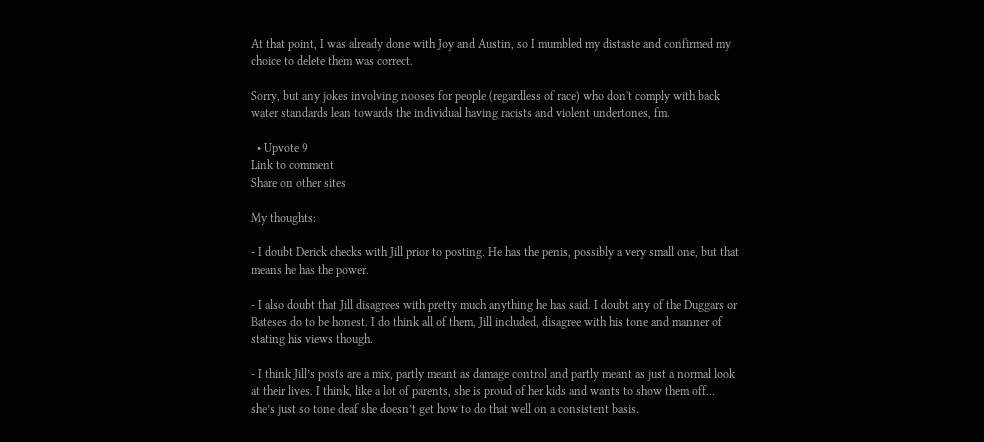At that point, I was already done with Joy and Austin, so I mumbled my distaste and confirmed my choice to delete them was correct.

Sorry, but any jokes involving nooses for people (regardless of race) who don't comply with back water standards lean towards the individual having racists and violent undertones, fm.

  • Upvote 9
Link to comment
Share on other sites

My thoughts:

- I doubt Derick checks with Jill prior to posting. He has the penis, possibly a very small one, but that means he has the power.

- I also doubt that Jill disagrees with pretty much anything he has said. I doubt any of the Duggars or Bateses do to be honest. I do think all of them, Jill included, disagree with his tone and manner of stating his views though.

- I think Jill’s posts are a mix, partly meant as damage control and partly meant as just a normal look at their lives. I think, like a lot of parents, she is proud of her kids and wants to show them off... she’s just so tone deaf she doesn’t get how to do that well on a consistent basis.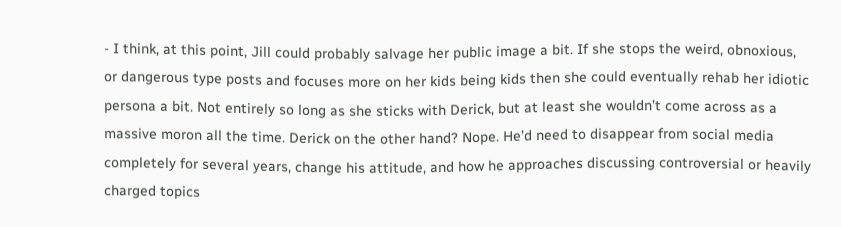- I think, at this point, Jill could probably salvage her public image a bit. If she stops the weird, obnoxious, or dangerous type posts and focuses more on her kids being kids then she could eventually rehab her idiotic persona a bit. Not entirely so long as she sticks with Derick, but at least she wouldn’t come across as a massive moron all the time. Derick on the other hand? Nope. He’d need to disappear from social media completely for several years, change his attitude, and how he approaches discussing controversial or heavily charged topics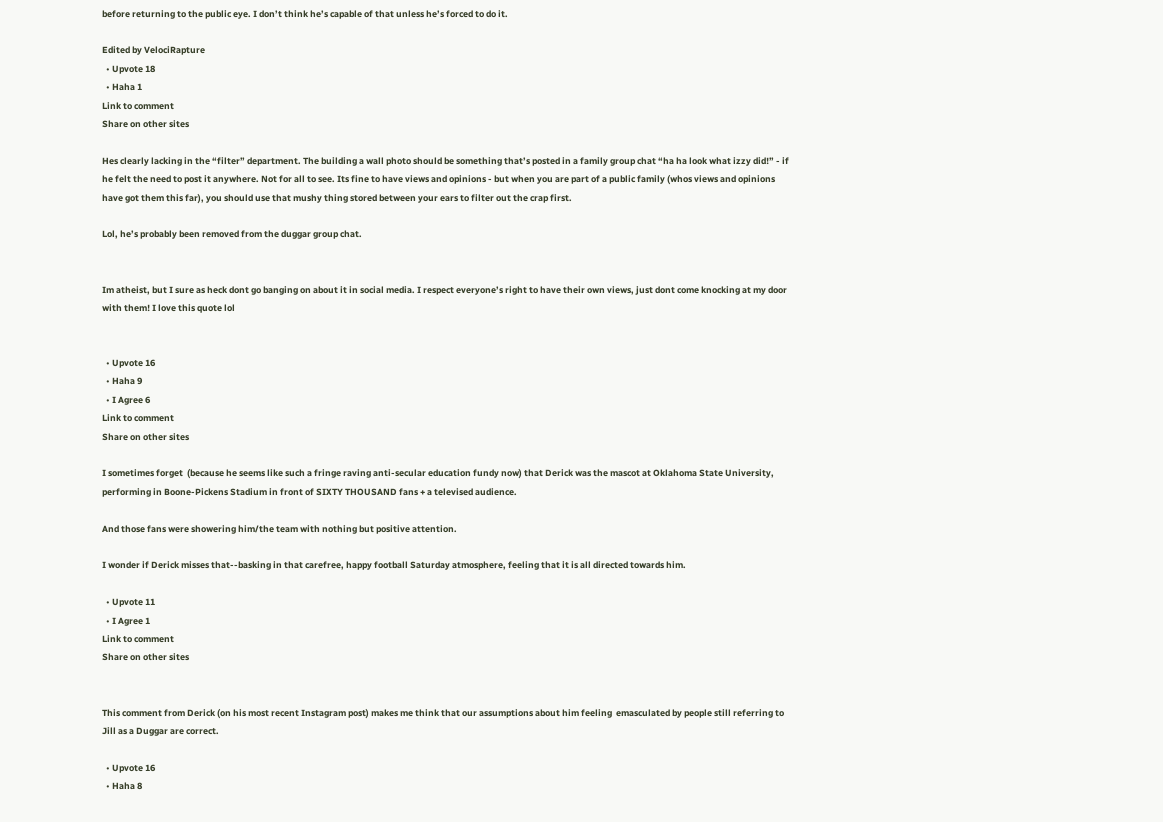before returning to the public eye. I don’t think he’s capable of that unless he’s forced to do it.

Edited by VelociRapture
  • Upvote 18
  • Haha 1
Link to comment
Share on other sites

Hes clearly lacking in the “filter” department. The building a wall photo should be something that’s posted in a family group chat “ha ha look what izzy did!” - if he felt the need to post it anywhere. Not for all to see. Its fine to have views and opinions - but when you are part of a public family (whos views and opinions have got them this far), you should use that mushy thing stored between your ears to filter out the crap first.

Lol, he’s probably been removed from the duggar group chat.


Im atheist, but I sure as heck dont go banging on about it in social media. I respect everyone’s right to have their own views, just dont come knocking at my door with them! I love this quote lol


  • Upvote 16
  • Haha 9
  • I Agree 6
Link to comment
Share on other sites

I sometimes forget  (because he seems like such a fringe raving anti-secular education fundy now) that Derick was the mascot at Oklahoma State University, performing in Boone-Pickens Stadium in front of SIXTY THOUSAND fans + a televised audience.

And those fans were showering him/the team with nothing but positive attention.

I wonder if Derick misses that--basking in that carefree, happy football Saturday atmosphere, feeling that it is all directed towards him.

  • Upvote 11
  • I Agree 1
Link to comment
Share on other sites


This comment from Derick (on his most recent Instagram post) makes me think that our assumptions about him feeling  emasculated by people still referring to Jill as a Duggar are correct.

  • Upvote 16
  • Haha 8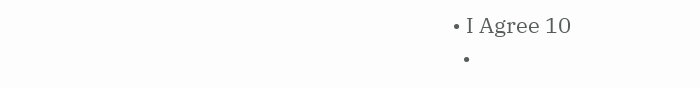• I Agree 10
  •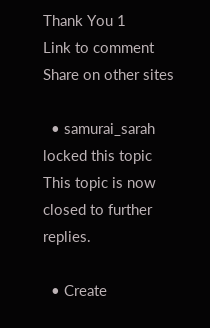Thank You 1
Link to comment
Share on other sites

  • samurai_sarah locked this topic
This topic is now closed to further replies.

  • Create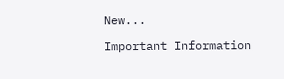New...

Important Information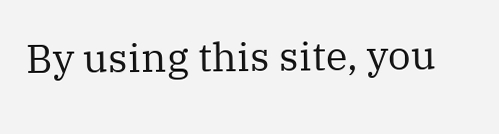By using this site, you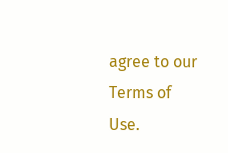agree to our Terms of Use.